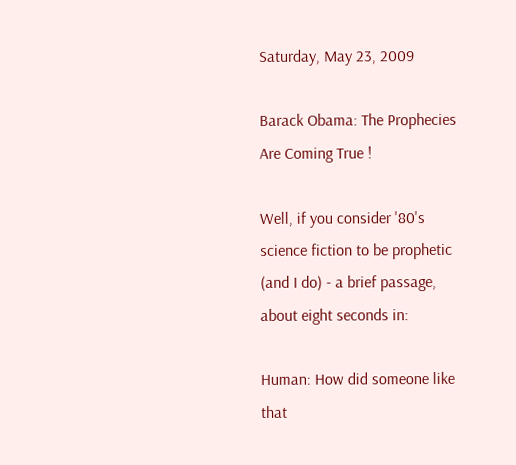Saturday, May 23, 2009

Barack Obama: The Prophecies Are Coming True !

Well, if you consider '80's science fiction to be prophetic (and I do) - a brief passage, about eight seconds in:

Human: How did someone like that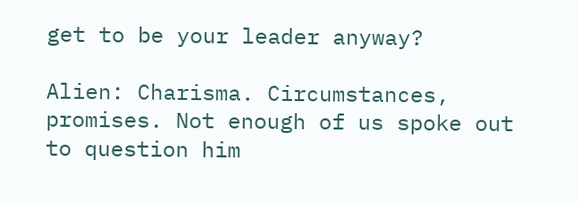get to be your leader anyway?

Alien: Charisma. Circumstances, promises. Not enough of us spoke out to question him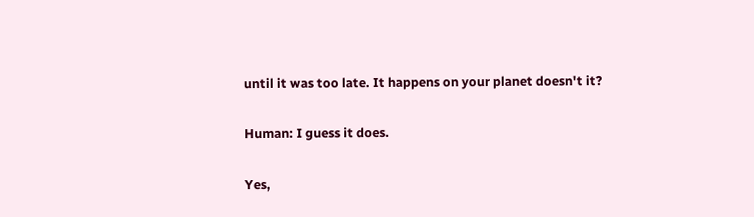until it was too late. It happens on your planet doesn't it?

Human: I guess it does.

Yes,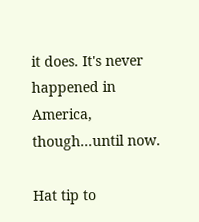it does. It's never happened in America, though...until now.

Hat tip to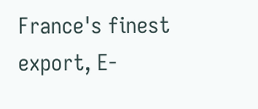France's finest export, E-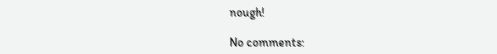nough!

No comments: